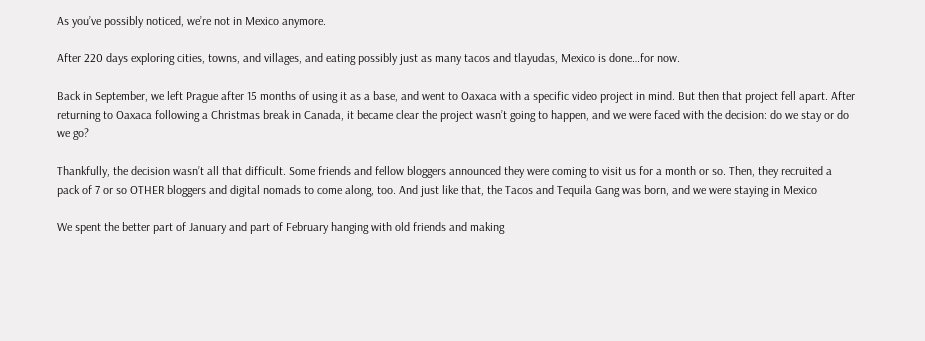As you’ve possibly noticed, we’re not in Mexico anymore.

After 220 days exploring cities, towns, and villages, and eating possibly just as many tacos and tlayudas, Mexico is done…for now.

Back in September, we left Prague after 15 months of using it as a base, and went to Oaxaca with a specific video project in mind. But then that project fell apart. After returning to Oaxaca following a Christmas break in Canada, it became clear the project wasn’t going to happen, and we were faced with the decision: do we stay or do we go?

Thankfully, the decision wasn’t all that difficult. Some friends and fellow bloggers announced they were coming to visit us for a month or so. Then, they recruited a pack of 7 or so OTHER bloggers and digital nomads to come along, too. And just like that, the Tacos and Tequila Gang was born, and we were staying in Mexico

We spent the better part of January and part of February hanging with old friends and making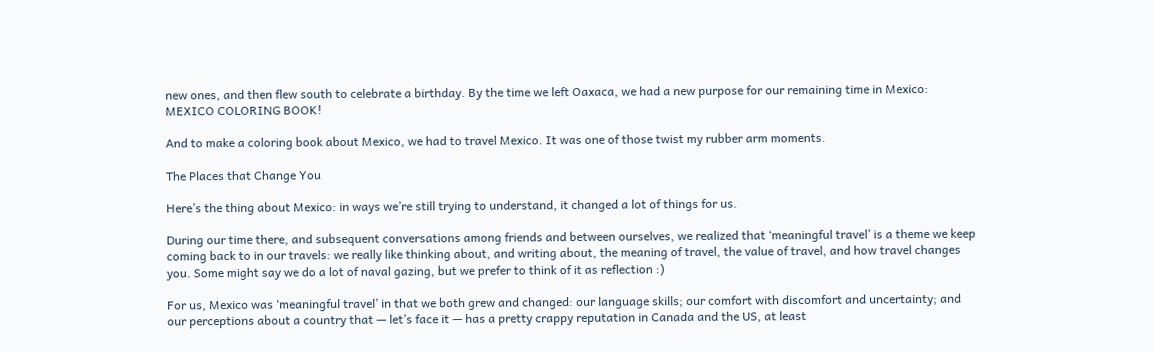new ones, and then flew south to celebrate a birthday. By the time we left Oaxaca, we had a new purpose for our remaining time in Mexico: MEXICO COLORING BOOK!

And to make a coloring book about Mexico, we had to travel Mexico. It was one of those twist my rubber arm moments.

The Places that Change You

Here’s the thing about Mexico: in ways we’re still trying to understand, it changed a lot of things for us.

During our time there, and subsequent conversations among friends and between ourselves, we realized that ‘meaningful travel’ is a theme we keep coming back to in our travels: we really like thinking about, and writing about, the meaning of travel, the value of travel, and how travel changes you. Some might say we do a lot of naval gazing, but we prefer to think of it as reflection :)

For us, Mexico was ‘meaningful travel’ in that we both grew and changed: our language skills; our comfort with discomfort and uncertainty; and our perceptions about a country that — let’s face it — has a pretty crappy reputation in Canada and the US, at least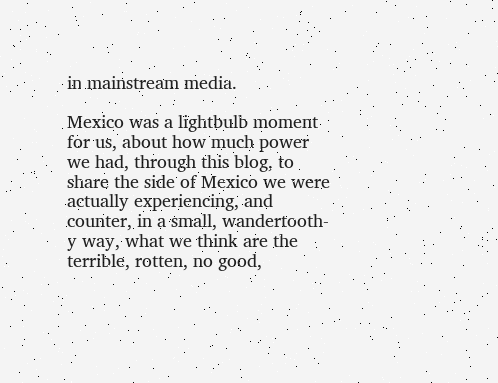in mainstream media.

Mexico was a lightbulb moment for us, about how much power we had, through this blog, to share the side of Mexico we were actually experiencing, and counter, in a small, wandertooth-y way, what we think are the terrible, rotten, no good,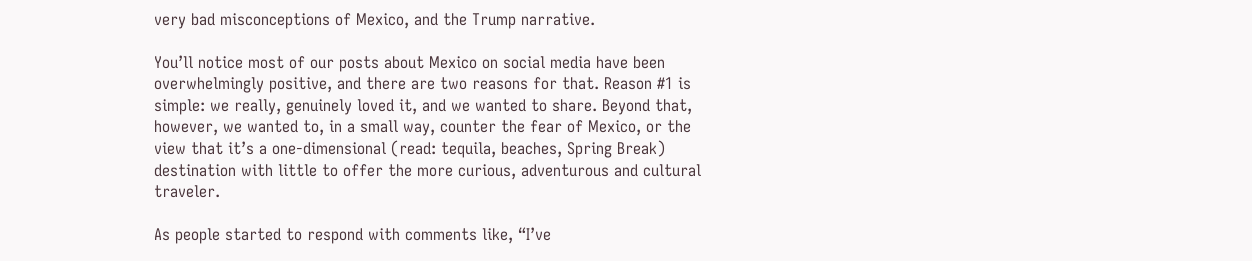very bad misconceptions of Mexico, and the Trump narrative.

You’ll notice most of our posts about Mexico on social media have been overwhelmingly positive, and there are two reasons for that. Reason #1 is simple: we really, genuinely loved it, and we wanted to share. Beyond that, however, we wanted to, in a small way, counter the fear of Mexico, or the view that it’s a one-dimensional (read: tequila, beaches, Spring Break) destination with little to offer the more curious, adventurous and cultural traveler.

As people started to respond with comments like, “I’ve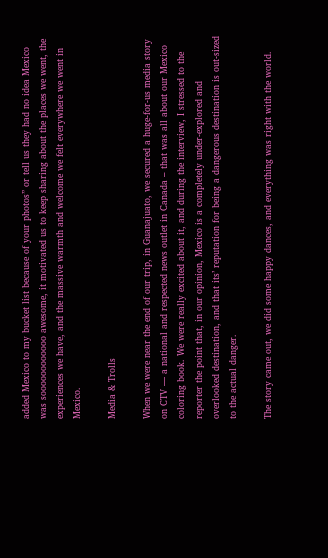added Mexico to my bucket list because of your photos” or tell us they had no idea Mexico was soooooooooooo awesome, it motivated us to keep sharing about the places we went, the experiences we have, and the massive warmth and welcome we felt everywhere we went in Mexico.

Media & Trolls

When we were near the end of our trip, in Guanajuato, we secured a huge-for-us media story on CTV — a national and respected news outlet in Canada – that was all about our Mexico coloring book. We were really excited about it, and during the interview, I stressed to the reporter the point that, in our opinion, Mexico is a completely under-explored and overlooked destination, and that its’ reputation for being a dangerous destination is out-sized to the actual danger.

The story came out, we did some happy dances, and everything was right with the world.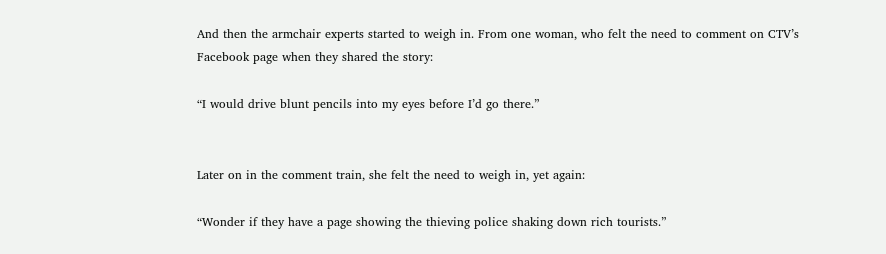And then the armchair experts started to weigh in. From one woman, who felt the need to comment on CTV’s Facebook page when they shared the story:

“I would drive blunt pencils into my eyes before I’d go there.”


Later on in the comment train, she felt the need to weigh in, yet again:

“Wonder if they have a page showing the thieving police shaking down rich tourists.”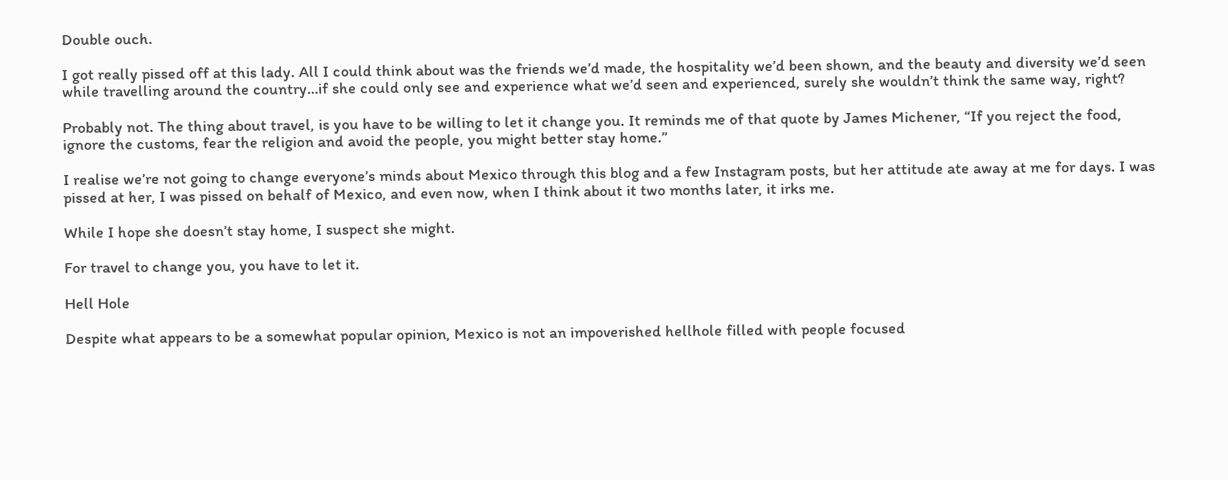Double ouch.

I got really pissed off at this lady. All I could think about was the friends we’d made, the hospitality we’d been shown, and the beauty and diversity we’d seen while travelling around the country…if she could only see and experience what we’d seen and experienced, surely she wouldn’t think the same way, right?

Probably not. The thing about travel, is you have to be willing to let it change you. It reminds me of that quote by James Michener, “If you reject the food, ignore the customs, fear the religion and avoid the people, you might better stay home.”

I realise we’re not going to change everyone’s minds about Mexico through this blog and a few Instagram posts, but her attitude ate away at me for days. I was pissed at her, I was pissed on behalf of Mexico, and even now, when I think about it two months later, it irks me.

While I hope she doesn’t stay home, I suspect she might.

For travel to change you, you have to let it.

Hell Hole

Despite what appears to be a somewhat popular opinion, Mexico is not an impoverished hellhole filled with people focused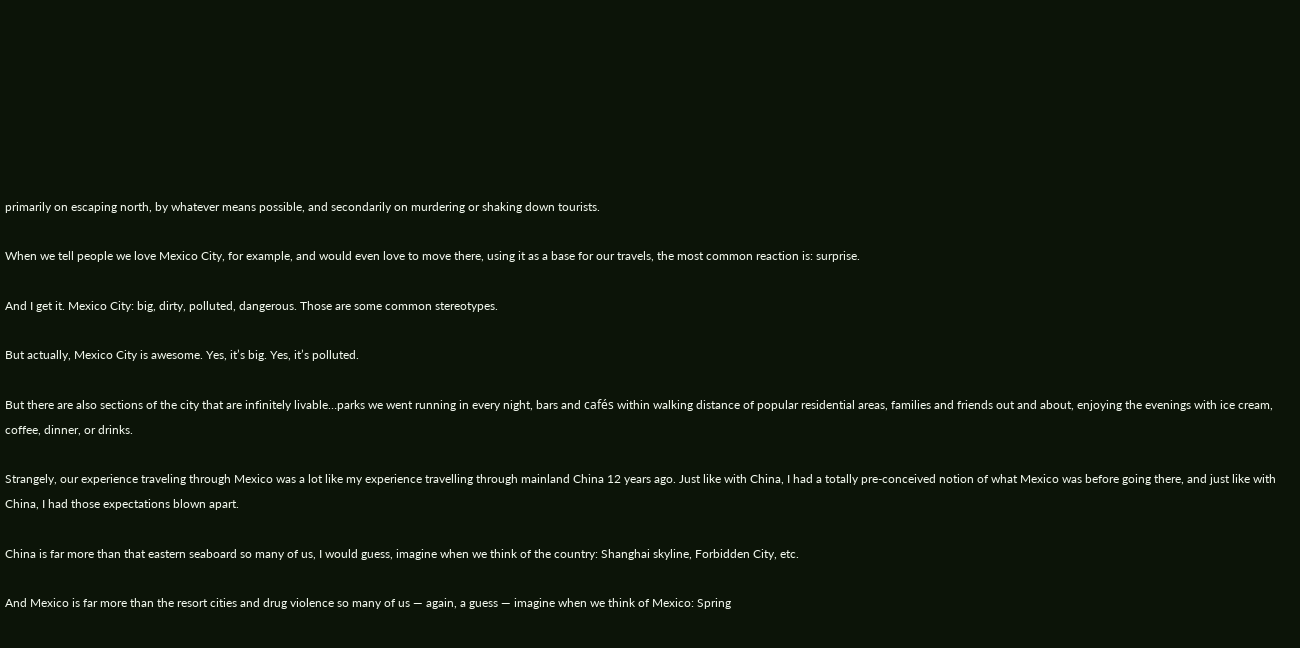primarily on escaping north, by whatever means possible, and secondarily on murdering or shaking down tourists.

When we tell people we love Mexico City, for example, and would even love to move there, using it as a base for our travels, the most common reaction is: surprise.

And I get it. Mexico City: big, dirty, polluted, dangerous. Those are some common stereotypes.

But actually, Mexico City is awesome. Yes, it’s big. Yes, it’s polluted.

But there are also sections of the city that are infinitely livable…parks we went running in every night, bars and cafés within walking distance of popular residential areas, families and friends out and about, enjoying the evenings with ice cream, coffee, dinner, or drinks.

Strangely, our experience traveling through Mexico was a lot like my experience travelling through mainland China 12 years ago. Just like with China, I had a totally pre-conceived notion of what Mexico was before going there, and just like with China, I had those expectations blown apart.

China is far more than that eastern seaboard so many of us, I would guess, imagine when we think of the country: Shanghai skyline, Forbidden City, etc.

And Mexico is far more than the resort cities and drug violence so many of us — again, a guess — imagine when we think of Mexico: Spring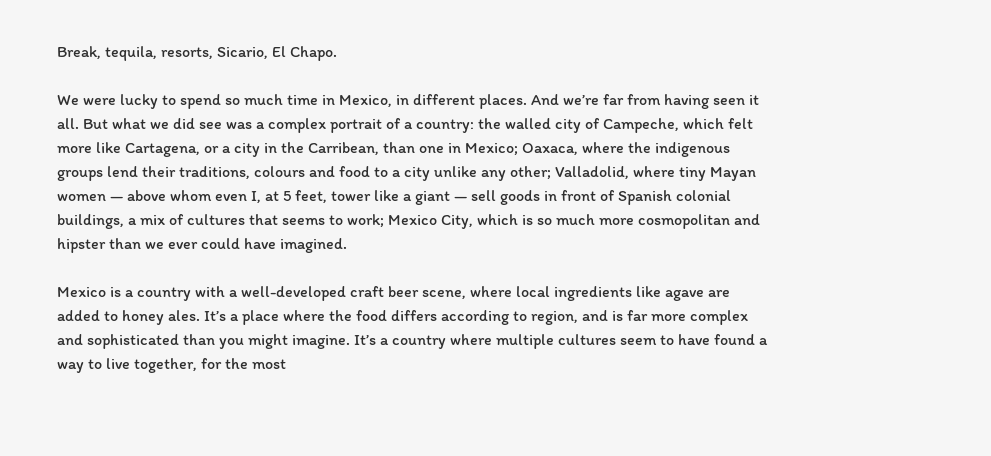Break, tequila, resorts, Sicario, El Chapo.

We were lucky to spend so much time in Mexico, in different places. And we’re far from having seen it all. But what we did see was a complex portrait of a country: the walled city of Campeche, which felt more like Cartagena, or a city in the Carribean, than one in Mexico; Oaxaca, where the indigenous groups lend their traditions, colours and food to a city unlike any other; Valladolid, where tiny Mayan women — above whom even I, at 5 feet, tower like a giant — sell goods in front of Spanish colonial buildings, a mix of cultures that seems to work; Mexico City, which is so much more cosmopolitan and hipster than we ever could have imagined.

Mexico is a country with a well-developed craft beer scene, where local ingredients like agave are added to honey ales. It’s a place where the food differs according to region, and is far more complex and sophisticated than you might imagine. It’s a country where multiple cultures seem to have found a way to live together, for the most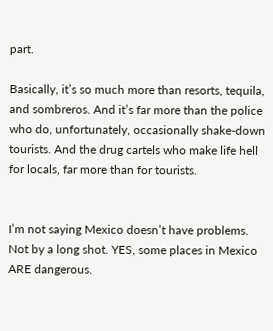part.

Basically, it’s so much more than resorts, tequila, and sombreros. And it’s far more than the police who do, unfortunately, occasionally shake-down tourists. And the drug cartels who make life hell for locals, far more than for tourists.


I’m not saying Mexico doesn’t have problems. Not by a long shot. YES, some places in Mexico ARE dangerous.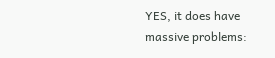YES, it does have massive problems: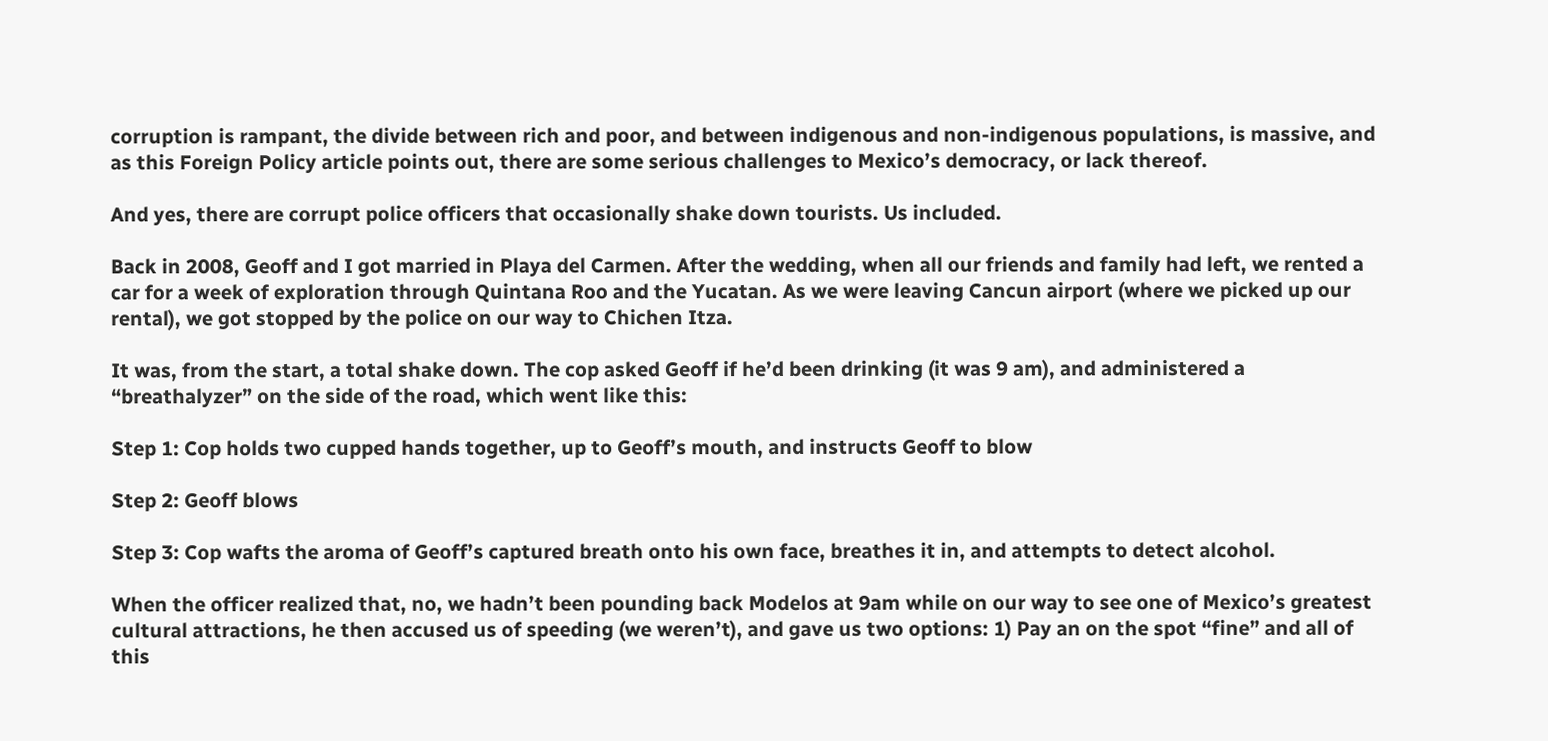corruption is rampant, the divide between rich and poor, and between indigenous and non-indigenous populations, is massive, and as this Foreign Policy article points out, there are some serious challenges to Mexico’s democracy, or lack thereof.

And yes, there are corrupt police officers that occasionally shake down tourists. Us included.

Back in 2008, Geoff and I got married in Playa del Carmen. After the wedding, when all our friends and family had left, we rented a car for a week of exploration through Quintana Roo and the Yucatan. As we were leaving Cancun airport (where we picked up our rental), we got stopped by the police on our way to Chichen Itza.

It was, from the start, a total shake down. The cop asked Geoff if he’d been drinking (it was 9 am), and administered a “breathalyzer” on the side of the road, which went like this:

Step 1: Cop holds two cupped hands together, up to Geoff’s mouth, and instructs Geoff to blow

Step 2: Geoff blows

Step 3: Cop wafts the aroma of Geoff’s captured breath onto his own face, breathes it in, and attempts to detect alcohol.

When the officer realized that, no, we hadn’t been pounding back Modelos at 9am while on our way to see one of Mexico’s greatest cultural attractions, he then accused us of speeding (we weren’t), and gave us two options: 1) Pay an on the spot “fine” and all of this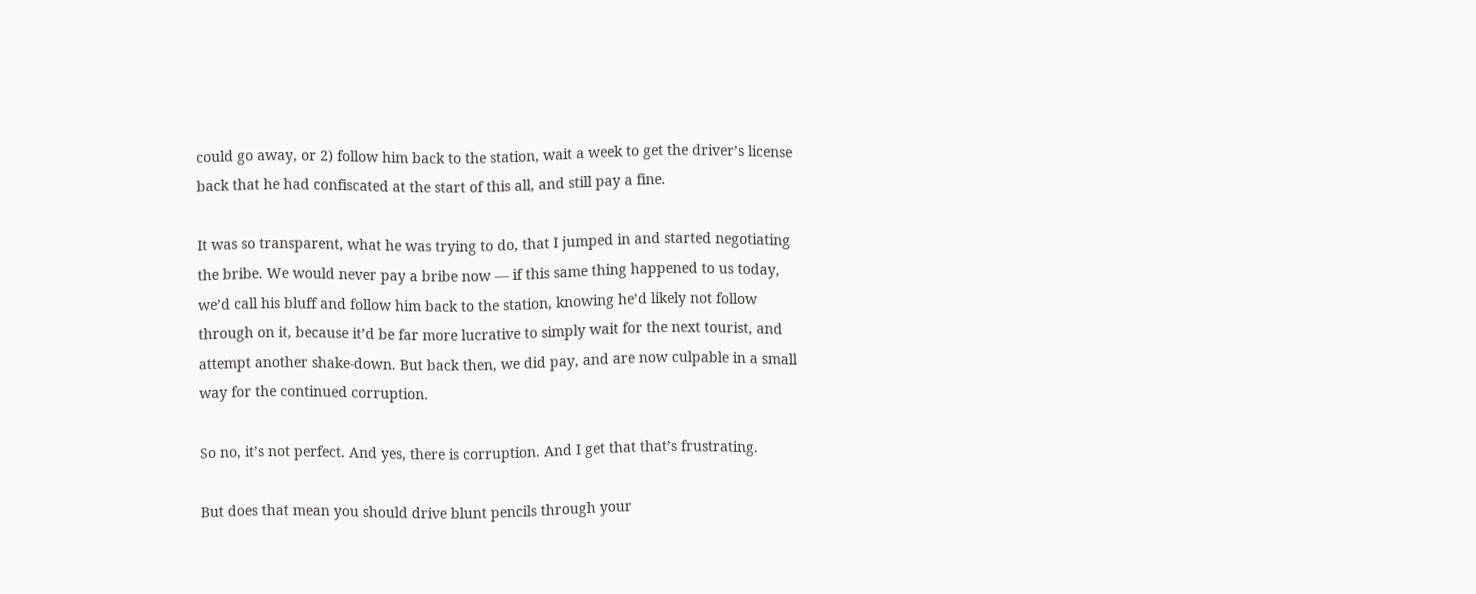could go away, or 2) follow him back to the station, wait a week to get the driver’s license back that he had confiscated at the start of this all, and still pay a fine.

It was so transparent, what he was trying to do, that I jumped in and started negotiating the bribe. We would never pay a bribe now — if this same thing happened to us today, we’d call his bluff and follow him back to the station, knowing he’d likely not follow through on it, because it’d be far more lucrative to simply wait for the next tourist, and attempt another shake-down. But back then, we did pay, and are now culpable in a small way for the continued corruption.

So no, it’s not perfect. And yes, there is corruption. And I get that that’s frustrating.

But does that mean you should drive blunt pencils through your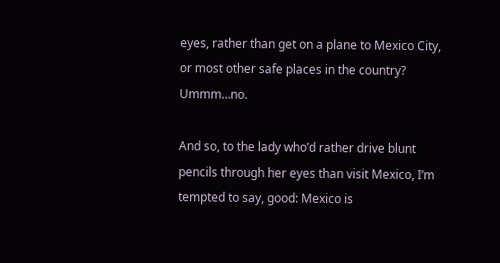eyes, rather than get on a plane to Mexico City, or most other safe places in the country? Ummm…no.

And so, to the lady who’d rather drive blunt pencils through her eyes than visit Mexico, I’m tempted to say, good: Mexico is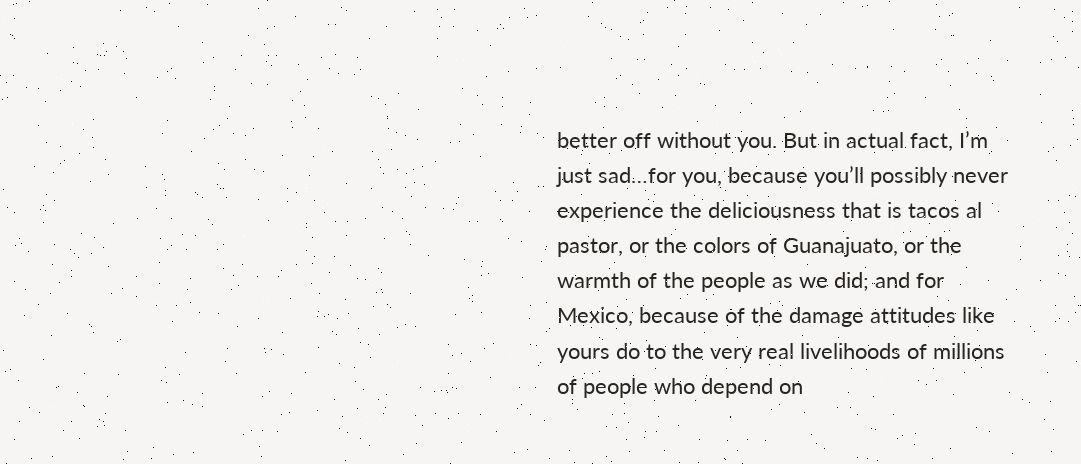better off without you. But in actual fact, I’m just sad…for you, because you’ll possibly never experience the deliciousness that is tacos al pastor, or the colors of Guanajuato, or the warmth of the people as we did; and for Mexico, because of the damage attitudes like yours do to the very real livelihoods of millions of people who depend on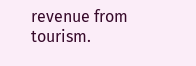revenue from tourism.